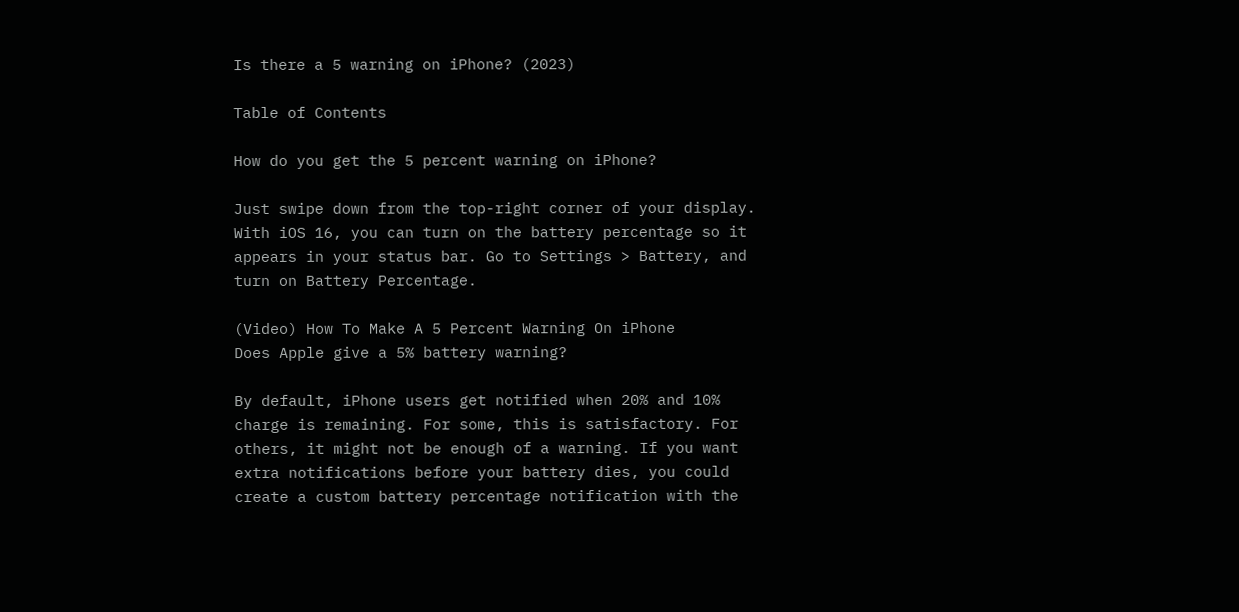Is there a 5 warning on iPhone? (2023)

Table of Contents

How do you get the 5 percent warning on iPhone?

Just swipe down from the top-right corner of your display. With iOS 16, you can turn on the battery percentage so it appears in your status bar. Go to Settings > Battery, and turn on Battery Percentage.

(Video) How To Make A 5 Percent Warning On iPhone
Does Apple give a 5% battery warning?

By default, iPhone users get notified when 20% and 10% charge is remaining. For some, this is satisfactory. For others, it might not be enough of a warning. If you want extra notifications before your battery dies, you could create a custom battery percentage notification with the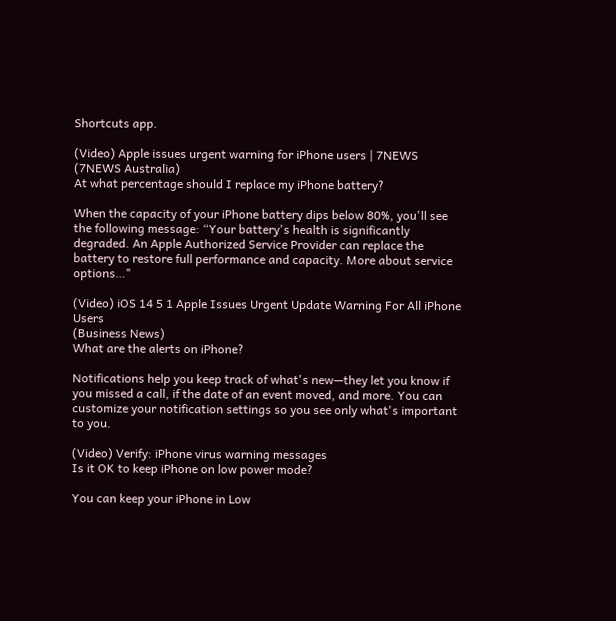Shortcuts app.

(Video) Apple issues urgent warning for iPhone users | 7NEWS
(7NEWS Australia)
At what percentage should I replace my iPhone battery?

When the capacity of your iPhone battery dips below 80%, you'll see the following message: “Your battery's health is significantly degraded. An Apple Authorized Service Provider can replace the battery to restore full performance and capacity. More about service options…"

(Video) iOS 14 5 1 Apple Issues Urgent Update Warning For All iPhone Users
(Business News)
What are the alerts on iPhone?

Notifications help you keep track of what's new—they let you know if you missed a call, if the date of an event moved, and more. You can customize your notification settings so you see only what's important to you.

(Video) Verify: iPhone virus warning messages
Is it OK to keep iPhone on low power mode?

You can keep your iPhone in Low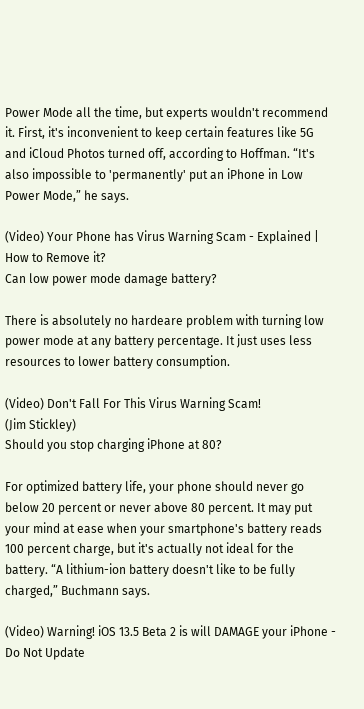Power Mode all the time, but experts wouldn't recommend it. First, it's inconvenient to keep certain features like 5G and iCloud Photos turned off, according to Hoffman. “It's also impossible to 'permanently' put an iPhone in Low Power Mode,” he says.

(Video) Your Phone has Virus Warning Scam - Explained | How to Remove it?
Can low power mode damage battery?

There is absolutely no hardeare problem with turning low power mode at any battery percentage. It just uses less resources to lower battery consumption.

(Video) Don't Fall For This Virus Warning Scam!
(Jim Stickley)
Should you stop charging iPhone at 80?

For optimized battery life, your phone should never go below 20 percent or never above 80 percent. It may put your mind at ease when your smartphone's battery reads 100 percent charge, but it's actually not ideal for the battery. “A lithium-ion battery doesn't like to be fully charged,” Buchmann says.

(Video) Warning! iOS 13.5 Beta 2 is will DAMAGE your iPhone - Do Not Update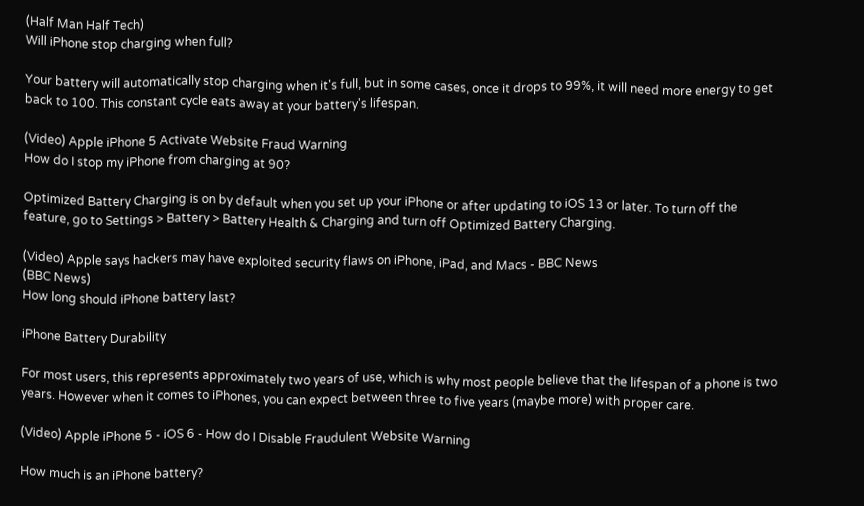(Half Man Half Tech)
Will iPhone stop charging when full?

Your battery will automatically stop charging when it's full, but in some cases, once it drops to 99%, it will need more energy to get back to 100. This constant cycle eats away at your battery's lifespan.

(Video) Apple iPhone 5 Activate Website Fraud Warning
How do I stop my iPhone from charging at 90?

Optimized Battery Charging is on by default when you set up your iPhone or after updating to iOS 13 or later. To turn off the feature, go to Settings > Battery > Battery Health & Charging and turn off Optimized Battery Charging.

(Video) Apple says hackers may have exploited security flaws on iPhone, iPad, and Macs - BBC News
(BBC News)
How long should iPhone battery last?

iPhone Battery Durability

For most users, this represents approximately two years of use, which is why most people believe that the lifespan of a phone is two years. However when it comes to iPhones, you can expect between three to five years (maybe more) with proper care.

(Video) Apple iPhone 5 - iOS 6 - How do I Disable Fraudulent Website Warning

How much is an iPhone battery?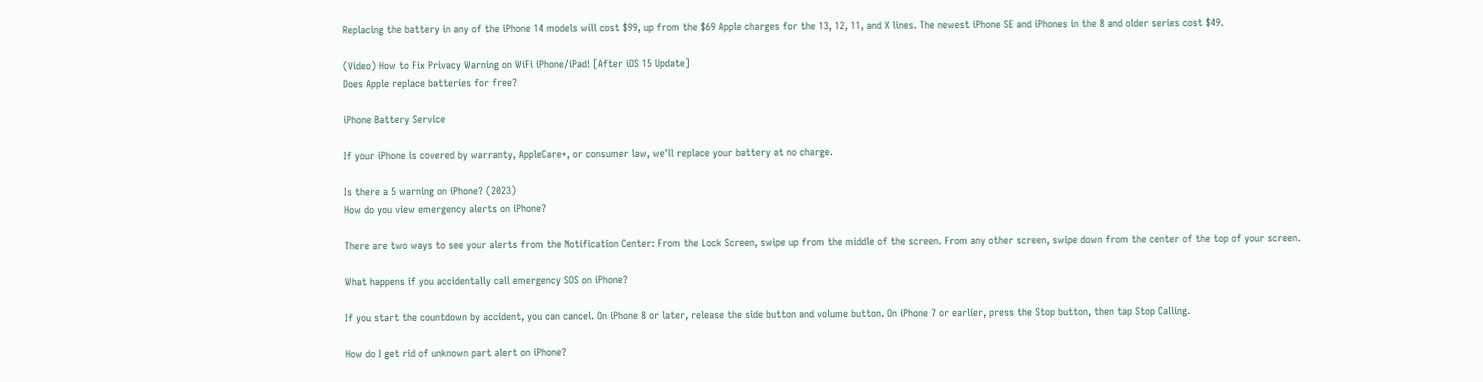Replacing the battery in any of the iPhone 14 models will cost $99, up from the $69 Apple charges for the 13, 12, 11, and X lines. The newest iPhone SE and iPhones in the 8 and older series cost $49.

(Video) How to Fix Privacy Warning on WiFi iPhone/iPad! [After iOS 15 Update]
Does Apple replace batteries for free?

iPhone Battery Service

If your iPhone is covered by warranty, AppleCare+, or consumer law, we'll replace your battery at no charge.

Is there a 5 warning on iPhone? (2023)
How do you view emergency alerts on iPhone?

There are two ways to see your alerts from the Notification Center: From the Lock Screen, swipe up from the middle of the screen. From any other screen, swipe down from the center of the top of your screen.

What happens if you accidentally call emergency SOS on iPhone?

If you start the countdown by accident, you can cancel. On iPhone 8 or later, release the side button and volume button. On iPhone 7 or earlier, press the Stop button, then tap Stop Calling.

How do I get rid of unknown part alert on iPhone?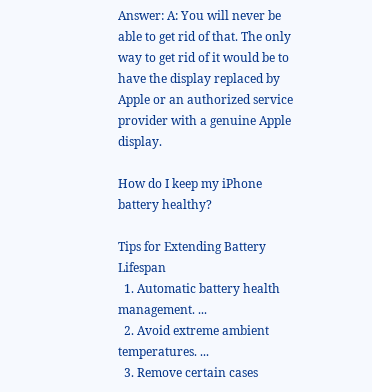Answer: A: You will never be able to get rid of that. The only way to get rid of it would be to have the display replaced by Apple or an authorized service provider with a genuine Apple display.

How do I keep my iPhone battery healthy?

Tips for Extending Battery Lifespan
  1. Automatic battery health management. ...
  2. Avoid extreme ambient temperatures. ...
  3. Remove certain cases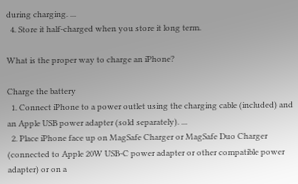during charging. ...
  4. Store it half-charged when you store it long term.

What is the proper way to charge an iPhone?

Charge the battery
  1. Connect iPhone to a power outlet using the charging cable (included) and an Apple USB power adapter (sold separately). ...
  2. Place iPhone face up on MagSafe Charger or MagSafe Duo Charger (connected to Apple 20W USB-C power adapter or other compatible power adapter) or on a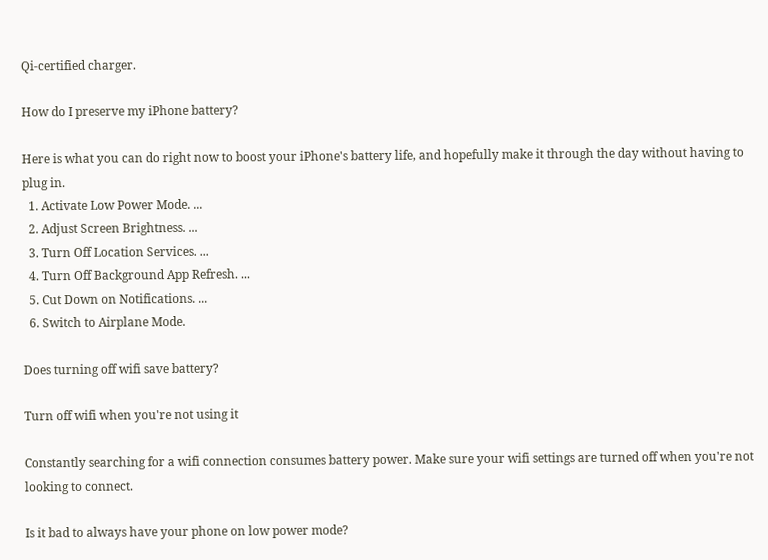Qi-certified charger.

How do I preserve my iPhone battery?

Here is what you can do right now to boost your iPhone's battery life, and hopefully make it through the day without having to plug in.
  1. Activate Low Power Mode. ...
  2. Adjust Screen Brightness. ...
  3. Turn Off Location Services. ...
  4. Turn Off Background App Refresh. ...
  5. Cut Down on Notifications. ...
  6. Switch to Airplane Mode.

Does turning off wifi save battery?

Turn off wifi when you're not using it

Constantly searching for a wifi connection consumes battery power. Make sure your wifi settings are turned off when you're not looking to connect.

Is it bad to always have your phone on low power mode?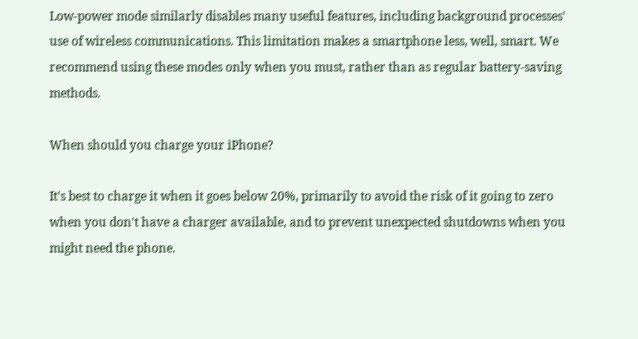Low-power mode similarly disables many useful features, including background processes' use of wireless communications. This limitation makes a smartphone less, well, smart. We recommend using these modes only when you must, rather than as regular battery-saving methods.

When should you charge your iPhone?

It's best to charge it when it goes below 20%, primarily to avoid the risk of it going to zero when you don't have a charger available, and to prevent unexpected shutdowns when you might need the phone.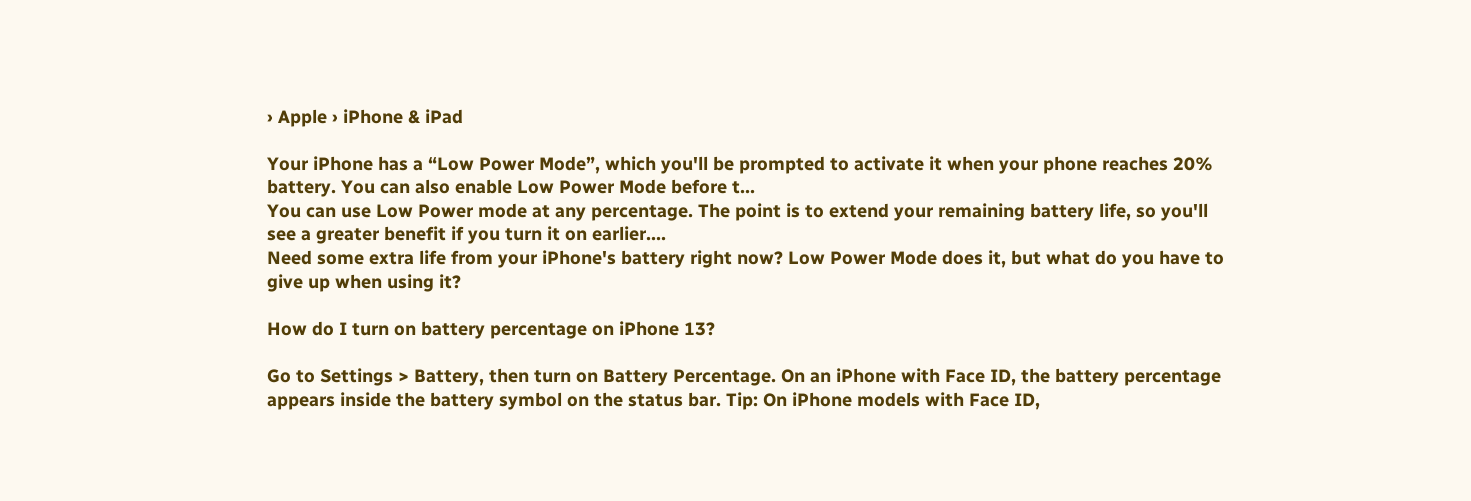› Apple › iPhone & iPad

Your iPhone has a “Low Power Mode”, which you'll be prompted to activate it when your phone reaches 20% battery. You can also enable Low Power Mode before t...
You can use Low Power mode at any percentage. The point is to extend your remaining battery life, so you'll see a greater benefit if you turn it on earlier....
Need some extra life from your iPhone's battery right now? Low Power Mode does it, but what do you have to give up when using it?

How do I turn on battery percentage on iPhone 13?

Go to Settings > Battery, then turn on Battery Percentage. On an iPhone with Face ID, the battery percentage appears inside the battery symbol on the status bar. Tip: On iPhone models with Face ID,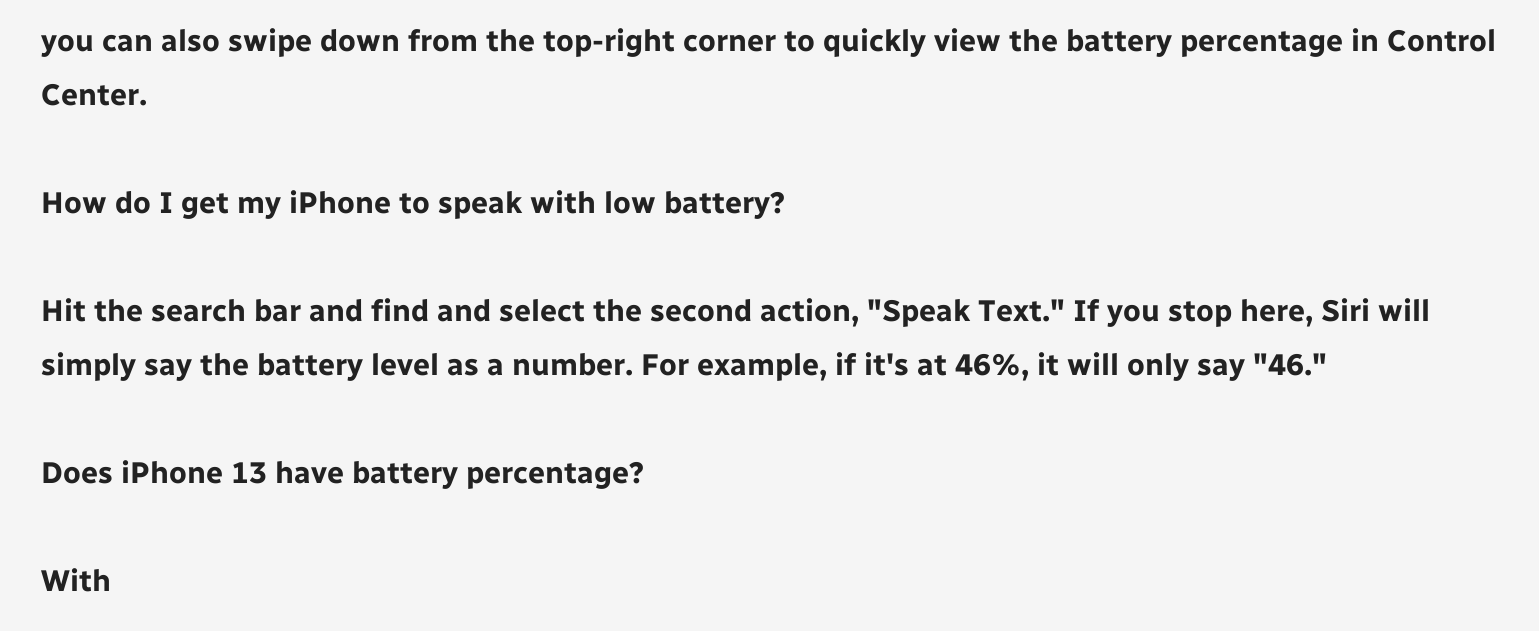you can also swipe down from the top-right corner to quickly view the battery percentage in Control Center.

How do I get my iPhone to speak with low battery?

Hit the search bar and find and select the second action, "Speak Text." If you stop here, Siri will simply say the battery level as a number. For example, if it's at 46%, it will only say "46."

Does iPhone 13 have battery percentage?

With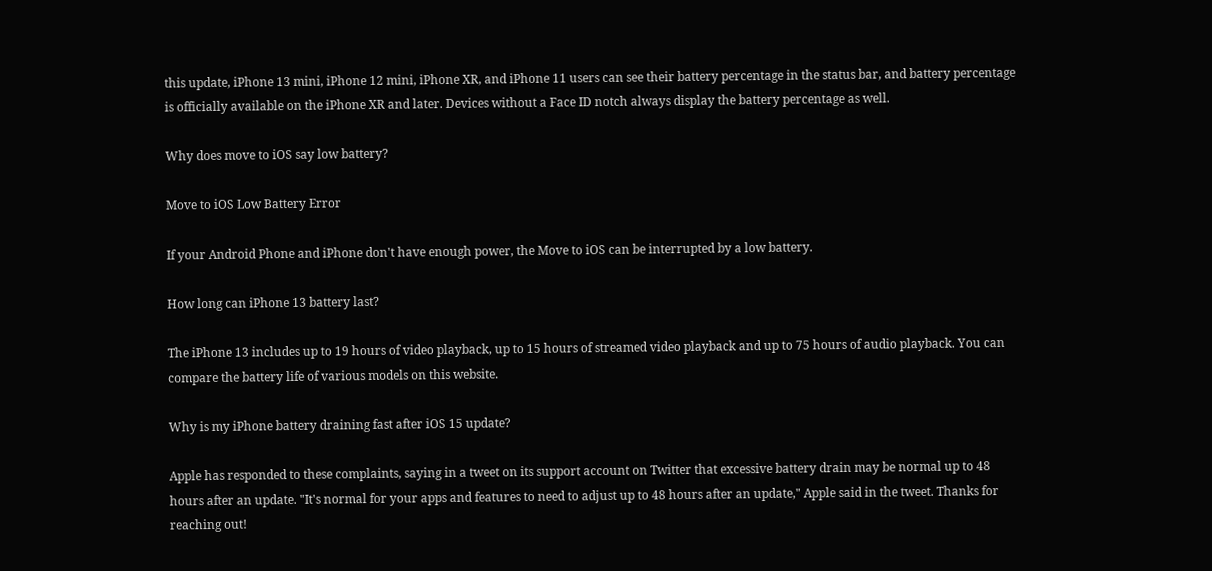this update, iPhone 13 mini, iPhone 12 mini, iPhone XR, and iPhone 11 users can see their battery percentage in the status bar, and battery percentage is officially available on the iPhone XR and later. Devices without a Face ID notch always display the battery percentage as well.

Why does move to iOS say low battery?

Move to iOS Low Battery Error

If your Android Phone and iPhone don't have enough power, the Move to iOS can be interrupted by a low battery.

How long can iPhone 13 battery last?

The iPhone 13 includes up to 19 hours of video playback, up to 15 hours of streamed video playback and up to 75 hours of audio playback. You can compare the battery life of various models on this website.

Why is my iPhone battery draining fast after iOS 15 update?

Apple has responded to these complaints, saying in a tweet on its support account on Twitter that excessive battery drain may be normal up to 48 hours after an update. "It's normal for your apps and features to need to adjust up to 48 hours after an update," Apple said in the tweet. Thanks for reaching out!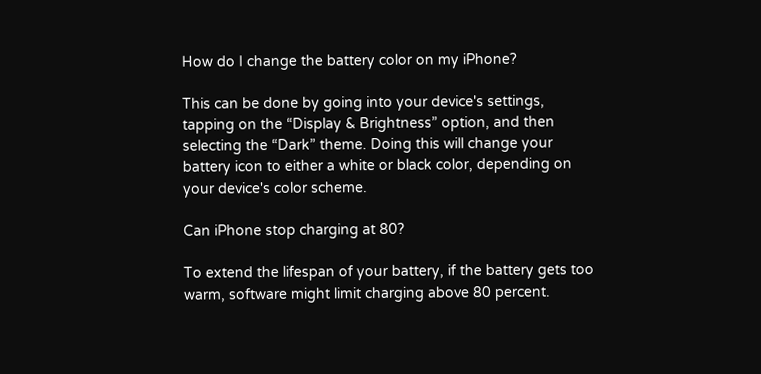How do I change the battery color on my iPhone?

This can be done by going into your device's settings, tapping on the “Display & Brightness” option, and then selecting the “Dark” theme. Doing this will change your battery icon to either a white or black color, depending on your device's color scheme.

Can iPhone stop charging at 80?

To extend the lifespan of your battery, if the battery gets too warm, software might limit charging above 80 percent.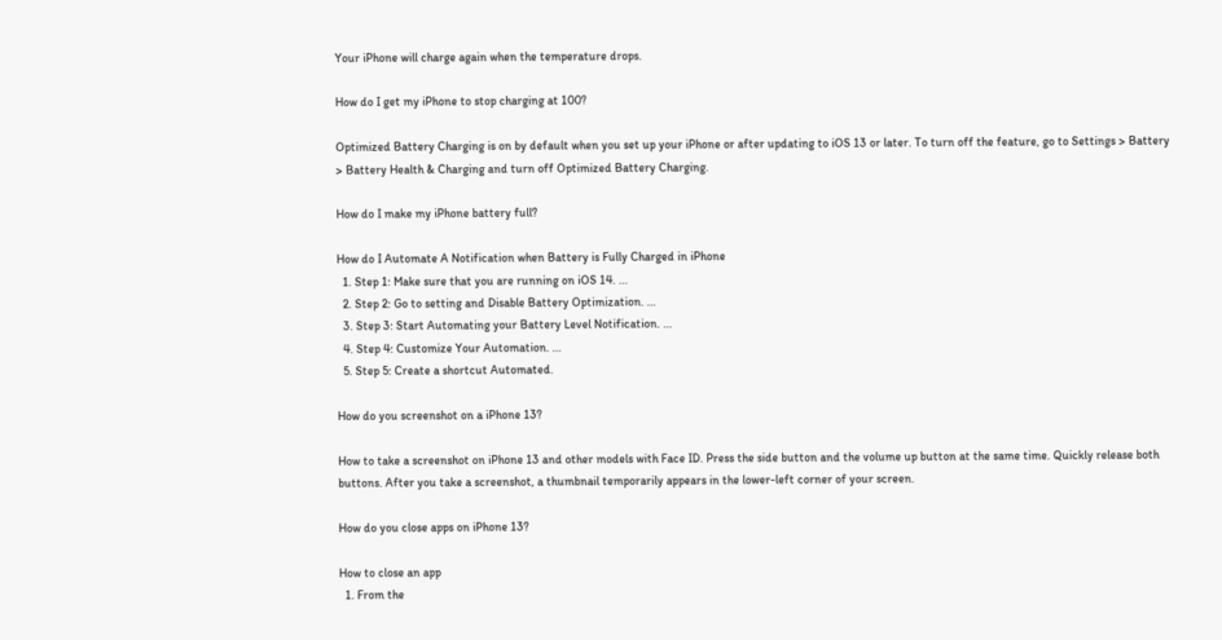Your iPhone will charge again when the temperature drops.

How do I get my iPhone to stop charging at 100?

Optimized Battery Charging is on by default when you set up your iPhone or after updating to iOS 13 or later. To turn off the feature, go to Settings > Battery > Battery Health & Charging and turn off Optimized Battery Charging.

How do I make my iPhone battery full?

How do I Automate A Notification when Battery is Fully Charged in iPhone
  1. Step 1: Make sure that you are running on iOS 14. ...
  2. Step 2: Go to setting and Disable Battery Optimization. ...
  3. Step 3: Start Automating your Battery Level Notification. ...
  4. Step 4: Customize Your Automation. ...
  5. Step 5: Create a shortcut Automated.

How do you screenshot on a iPhone 13?

How to take a screenshot on iPhone 13 and other models with Face ID. Press the side button and the volume up button at the same time. Quickly release both buttons. After you take a screenshot, a thumbnail temporarily appears in the lower-left corner of your screen.

How do you close apps on iPhone 13?

How to close an app
  1. From the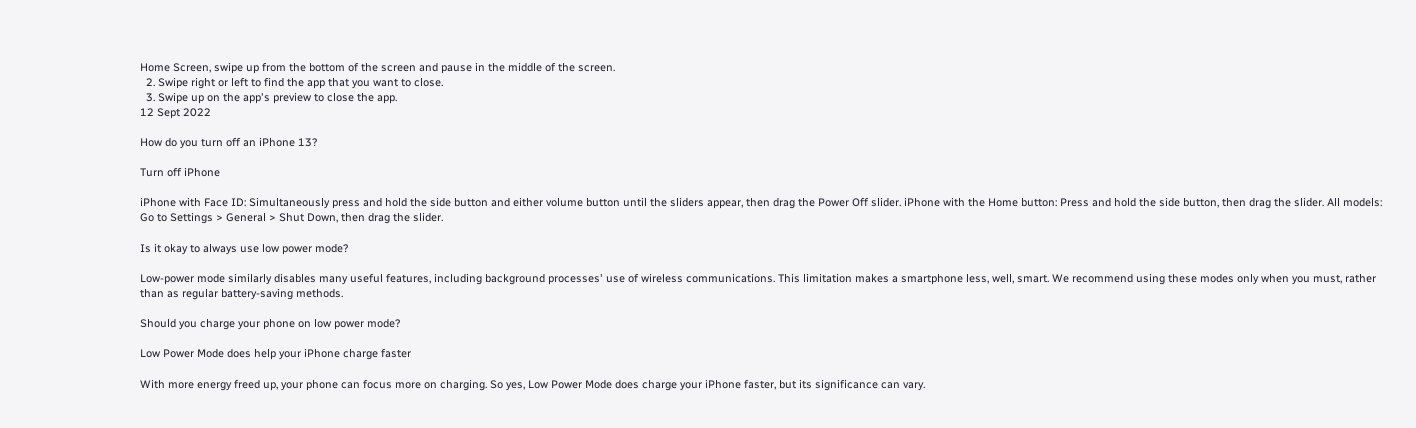Home Screen, swipe up from the bottom of the screen and pause in the middle of the screen.
  2. Swipe right or left to find the app that you want to close.
  3. Swipe up on the app's preview to close the app.
12 Sept 2022

How do you turn off an iPhone 13?

Turn off iPhone

iPhone with Face ID: Simultaneously press and hold the side button and either volume button until the sliders appear, then drag the Power Off slider. iPhone with the Home button: Press and hold the side button, then drag the slider. All models: Go to Settings > General > Shut Down, then drag the slider.

Is it okay to always use low power mode?

Low-power mode similarly disables many useful features, including background processes' use of wireless communications. This limitation makes a smartphone less, well, smart. We recommend using these modes only when you must, rather than as regular battery-saving methods.

Should you charge your phone on low power mode?

Low Power Mode does help your iPhone charge faster

With more energy freed up, your phone can focus more on charging. So yes, Low Power Mode does charge your iPhone faster, but its significance can vary.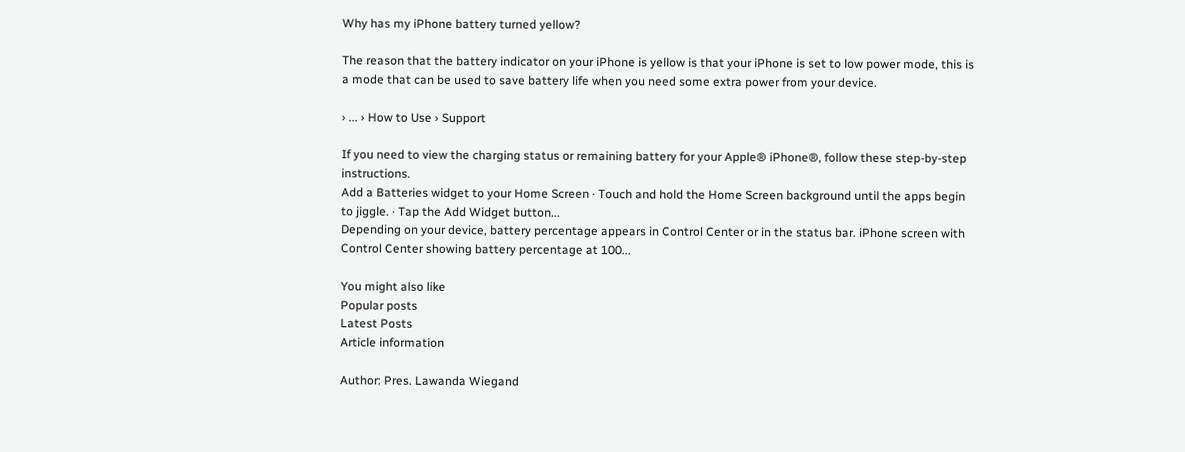Why has my iPhone battery turned yellow?

The reason that the battery indicator on your iPhone is yellow is that your iPhone is set to low power mode, this is a mode that can be used to save battery life when you need some extra power from your device.

› ... › How to Use › Support

If you need to view the charging status or remaining battery for your Apple® iPhone®, follow these step-by-step instructions.
Add a Batteries widget to your Home Screen · Touch and hold the Home Screen background until the apps begin to jiggle. · Tap the Add Widget button...
Depending on your device, battery percentage appears in Control Center or in the status bar. iPhone screen with Control Center showing battery percentage at 100...

You might also like
Popular posts
Latest Posts
Article information

Author: Pres. Lawanda Wiegand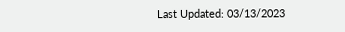Last Updated: 03/13/2023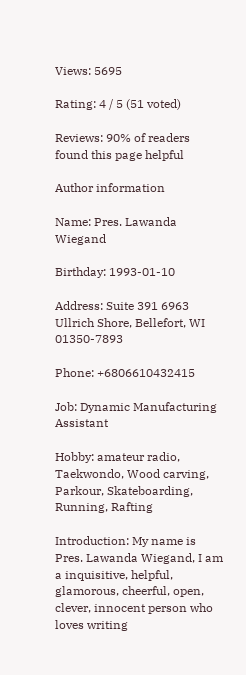Views: 5695

Rating: 4 / 5 (51 voted)

Reviews: 90% of readers found this page helpful

Author information

Name: Pres. Lawanda Wiegand

Birthday: 1993-01-10

Address: Suite 391 6963 Ullrich Shore, Bellefort, WI 01350-7893

Phone: +6806610432415

Job: Dynamic Manufacturing Assistant

Hobby: amateur radio, Taekwondo, Wood carving, Parkour, Skateboarding, Running, Rafting

Introduction: My name is Pres. Lawanda Wiegand, I am a inquisitive, helpful, glamorous, cheerful, open, clever, innocent person who loves writing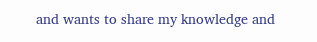and wants to share my knowledge and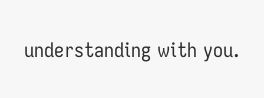understanding with you.